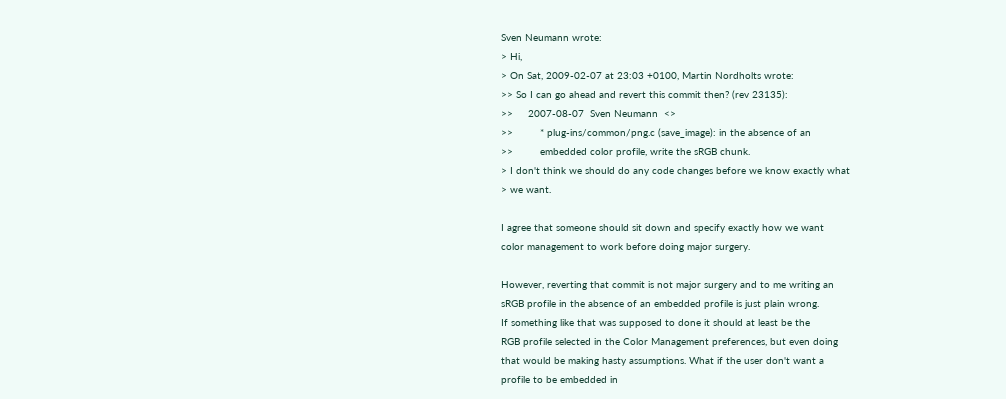Sven Neumann wrote:
> Hi,
> On Sat, 2009-02-07 at 23:03 +0100, Martin Nordholts wrote:
>> So I can go ahead and revert this commit then? (rev 23135):
>>     2007-08-07  Sven Neumann  <>
>>         * plug-ins/common/png.c (save_image): in the absence of an
>>         embedded color profile, write the sRGB chunk.
> I don't think we should do any code changes before we know exactly what
> we want.

I agree that someone should sit down and specify exactly how we want
color management to work before doing major surgery.

However, reverting that commit is not major surgery and to me writing an
sRGB profile in the absence of an embedded profile is just plain wrong.
If something like that was supposed to done it should at least be the
RGB profile selected in the Color Management preferences, but even doing
that would be making hasty assumptions. What if the user don't want a
profile to be embedded in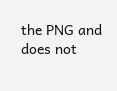the PNG and does not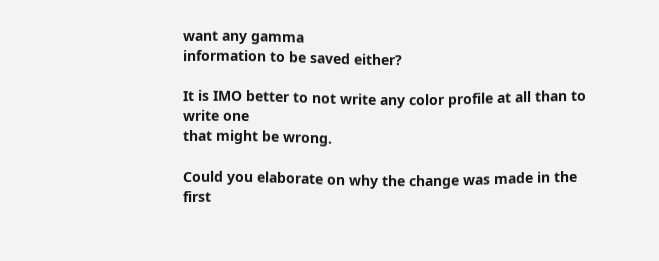want any gamma
information to be saved either?

It is IMO better to not write any color profile at all than to write one
that might be wrong.

Could you elaborate on why the change was made in the first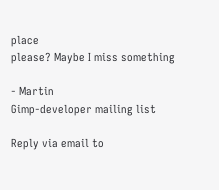place
please? Maybe I miss something

- Martin
Gimp-developer mailing list

Reply via email to